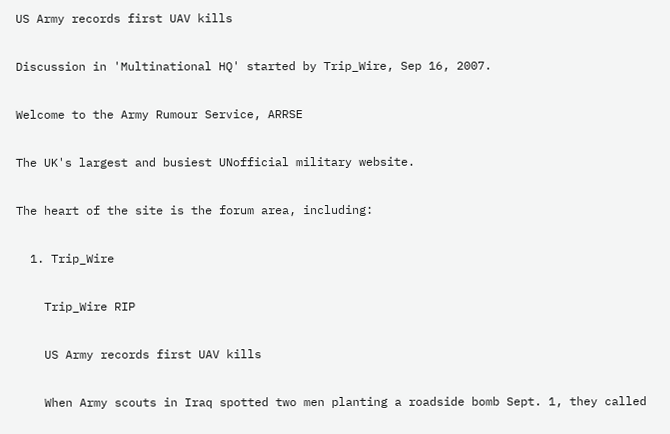US Army records first UAV kills

Discussion in 'Multinational HQ' started by Trip_Wire, Sep 16, 2007.

Welcome to the Army Rumour Service, ARRSE

The UK's largest and busiest UNofficial military website.

The heart of the site is the forum area, including:

  1. Trip_Wire

    Trip_Wire RIP

    US Army records first UAV kills

    When Army scouts in Iraq spotted two men planting a roadside bomb Sept. 1, they called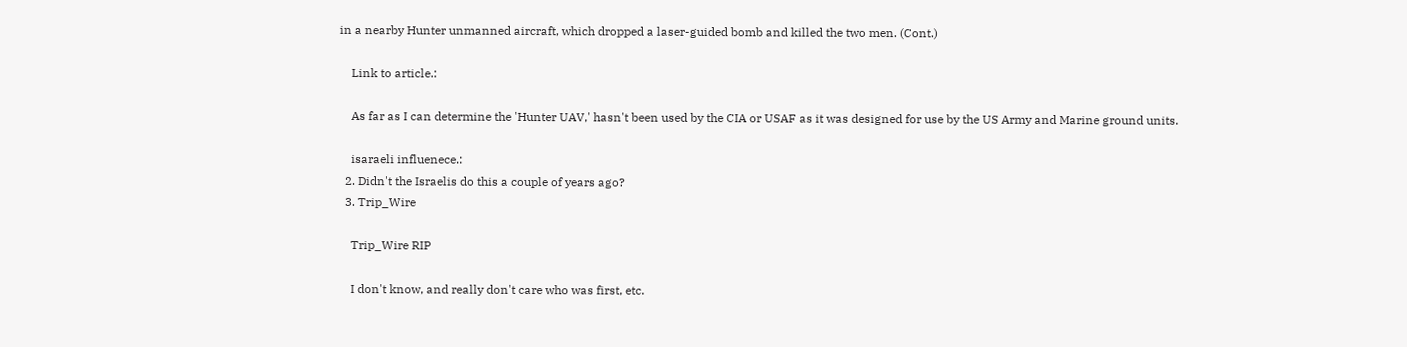in a nearby Hunter unmanned aircraft, which dropped a laser-guided bomb and killed the two men. (Cont.)

    Link to article.:

    As far as I can determine the 'Hunter UAV,' hasn't been used by the CIA or USAF as it was designed for use by the US Army and Marine ground units.

    isaraeli influenece.:
  2. Didn't the Israelis do this a couple of years ago?
  3. Trip_Wire

    Trip_Wire RIP

    I don't know, and really don't care who was first, etc.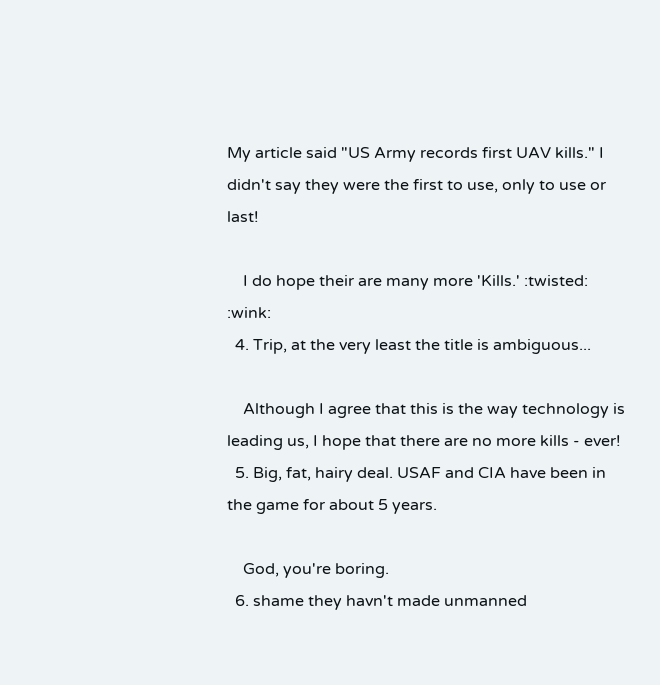My article said "US Army records first UAV kills." I didn't say they were the first to use, only to use or last!

    I do hope their are many more 'Kills.' :twisted: :wink:
  4. Trip, at the very least the title is ambiguous...

    Although I agree that this is the way technology is leading us, I hope that there are no more kills - ever!
  5. Big, fat, hairy deal. USAF and CIA have been in the game for about 5 years.

    God, you're boring.
  6. shame they havn't made unmanned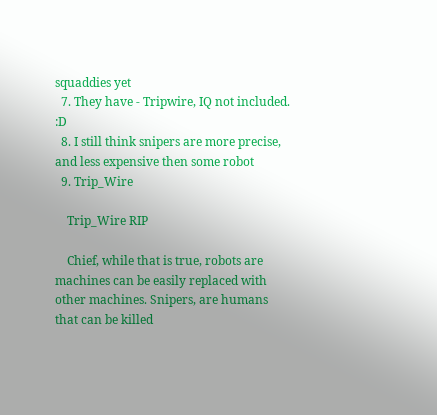squaddies yet
  7. They have - Tripwire, IQ not included. :D
  8. I still think snipers are more precise, and less expensive then some robot
  9. Trip_Wire

    Trip_Wire RIP

    Chief, while that is true, robots are machines can be easily replaced with other machines. Snipers, are humans that can be killed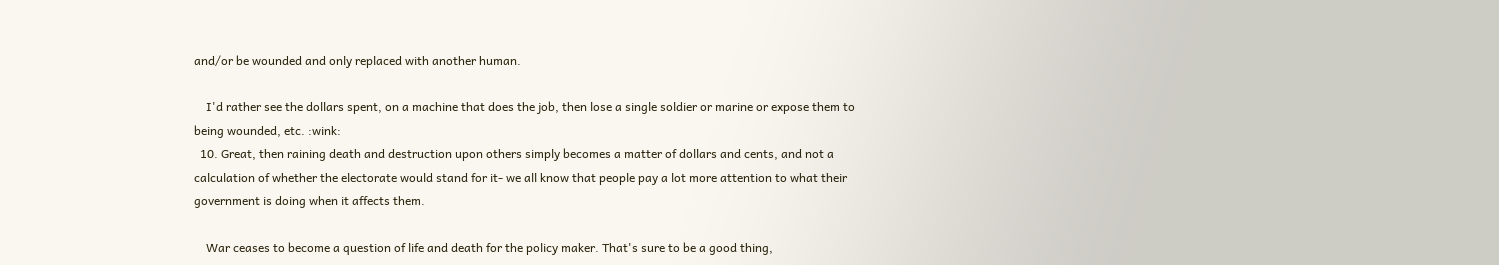and/or be wounded and only replaced with another human.

    I'd rather see the dollars spent, on a machine that does the job, then lose a single soldier or marine or expose them to being wounded, etc. :wink:
  10. Great, then raining death and destruction upon others simply becomes a matter of dollars and cents, and not a calculation of whether the electorate would stand for it- we all know that people pay a lot more attention to what their government is doing when it affects them.

    War ceases to become a question of life and death for the policy maker. That's sure to be a good thing,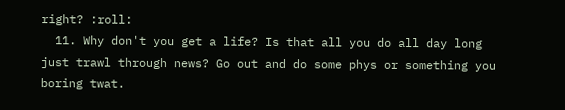right? :roll:
  11. Why don't you get a life? Is that all you do all day long just trawl through news? Go out and do some phys or something you boring twat.